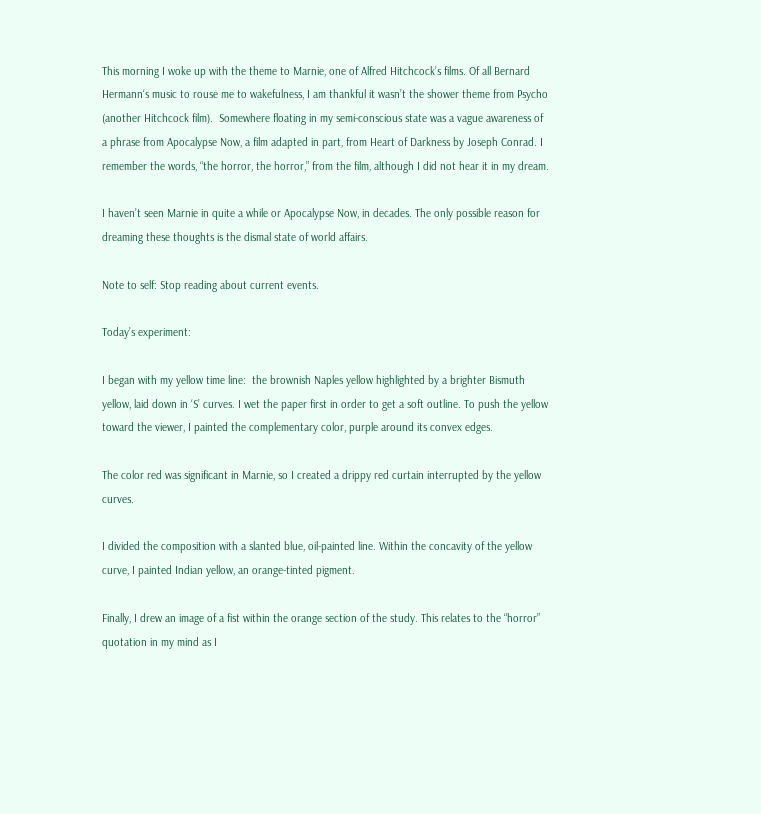This morning I woke up with the theme to Marnie, one of Alfred Hitchcock’s films. Of all Bernard Hermann‘s music to rouse me to wakefulness, I am thankful it wasn’t the shower theme from Psycho (another Hitchcock film).  Somewhere floating in my semi-conscious state was a vague awareness of a phrase from Apocalypse Now, a film adapted in part, from Heart of Darkness by Joseph Conrad. I remember the words, “the horror, the horror,” from the film, although I did not hear it in my dream.

I haven’t seen Marnie in quite a while or Apocalypse Now, in decades. The only possible reason for dreaming these thoughts is the dismal state of world affairs.

Note to self: Stop reading about current events.

Today’s experiment:

I began with my yellow time line:  the brownish Naples yellow highlighted by a brighter Bismuth yellow, laid down in ‘S’ curves. I wet the paper first in order to get a soft outline. To push the yellow toward the viewer, I painted the complementary color, purple around its convex edges.

The color red was significant in Marnie, so I created a drippy red curtain interrupted by the yellow curves.

I divided the composition with a slanted blue, oil-painted line. Within the concavity of the yellow curve, I painted Indian yellow, an orange-tinted pigment.

Finally, I drew an image of a fist within the orange section of the study. This relates to the “horror” quotation in my mind as I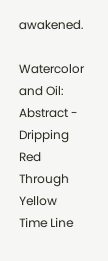awakened.

Watercolor and Oil: Abstract - Dripping Red Through Yellow Time Line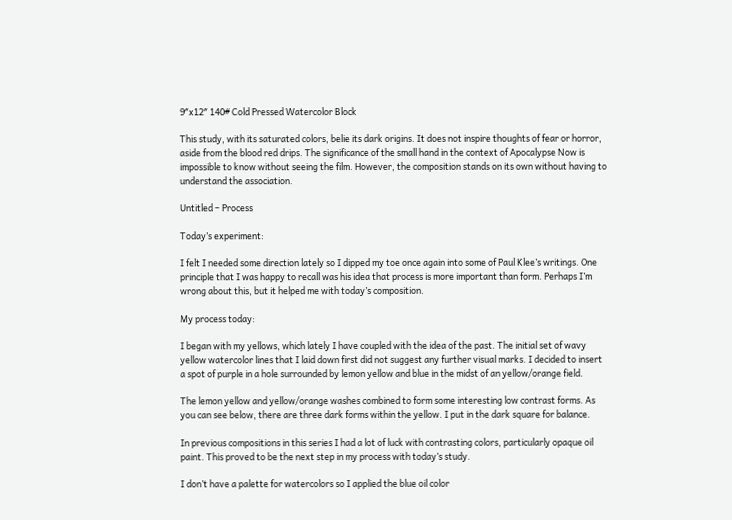9″x12″ 140# Cold Pressed Watercolor Block

This study, with its saturated colors, belie its dark origins. It does not inspire thoughts of fear or horror, aside from the blood red drips. The significance of the small hand in the context of Apocalypse Now is impossible to know without seeing the film. However, the composition stands on its own without having to understand the association.

Untitled – Process

Today’s experiment:

I felt I needed some direction lately so I dipped my toe once again into some of Paul Klee’s writings. One principle that I was happy to recall was his idea that process is more important than form. Perhaps I’m wrong about this, but it helped me with today’s composition.

My process today:

I began with my yellows, which lately I have coupled with the idea of the past. The initial set of wavy yellow watercolor lines that I laid down first did not suggest any further visual marks. I decided to insert a spot of purple in a hole surrounded by lemon yellow and blue in the midst of an yellow/orange field.

The lemon yellow and yellow/orange washes combined to form some interesting low contrast forms. As you can see below, there are three dark forms within the yellow. I put in the dark square for balance.

In previous compositions in this series I had a lot of luck with contrasting colors, particularly opaque oil paint. This proved to be the next step in my process with today’s study.

I don’t have a palette for watercolors so I applied the blue oil color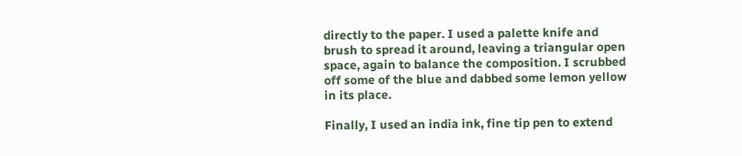directly to the paper. I used a palette knife and brush to spread it around, leaving a triangular open space, again to balance the composition. I scrubbed off some of the blue and dabbed some lemon yellow in its place.

Finally, I used an india ink, fine tip pen to extend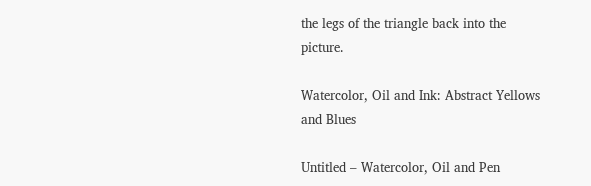the legs of the triangle back into the picture.

Watercolor, Oil and Ink: Abstract Yellows and Blues

Untitled – Watercolor, Oil and Pen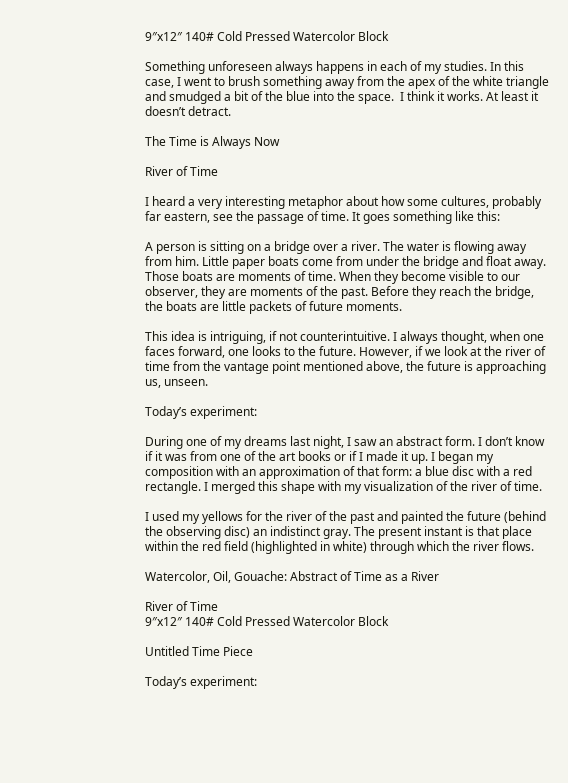9″x12″ 140# Cold Pressed Watercolor Block

Something unforeseen always happens in each of my studies. In this case, I went to brush something away from the apex of the white triangle and smudged a bit of the blue into the space.  I think it works. At least it doesn’t detract.

The Time is Always Now

River of Time

I heard a very interesting metaphor about how some cultures, probably far eastern, see the passage of time. It goes something like this:

A person is sitting on a bridge over a river. The water is flowing away from him. Little paper boats come from under the bridge and float away. Those boats are moments of time. When they become visible to our observer, they are moments of the past. Before they reach the bridge, the boats are little packets of future moments.

This idea is intriguing, if not counterintuitive. I always thought, when one faces forward, one looks to the future. However, if we look at the river of time from the vantage point mentioned above, the future is approaching us, unseen.

Today’s experiment:

During one of my dreams last night, I saw an abstract form. I don’t know if it was from one of the art books or if I made it up. I began my composition with an approximation of that form: a blue disc with a red rectangle. I merged this shape with my visualization of the river of time.

I used my yellows for the river of the past and painted the future (behind the observing disc) an indistinct gray. The present instant is that place within the red field (highlighted in white) through which the river flows.

Watercolor, Oil, Gouache: Abstract of Time as a River

River of Time
9″x12″ 140# Cold Pressed Watercolor Block

Untitled Time Piece

Today’s experiment: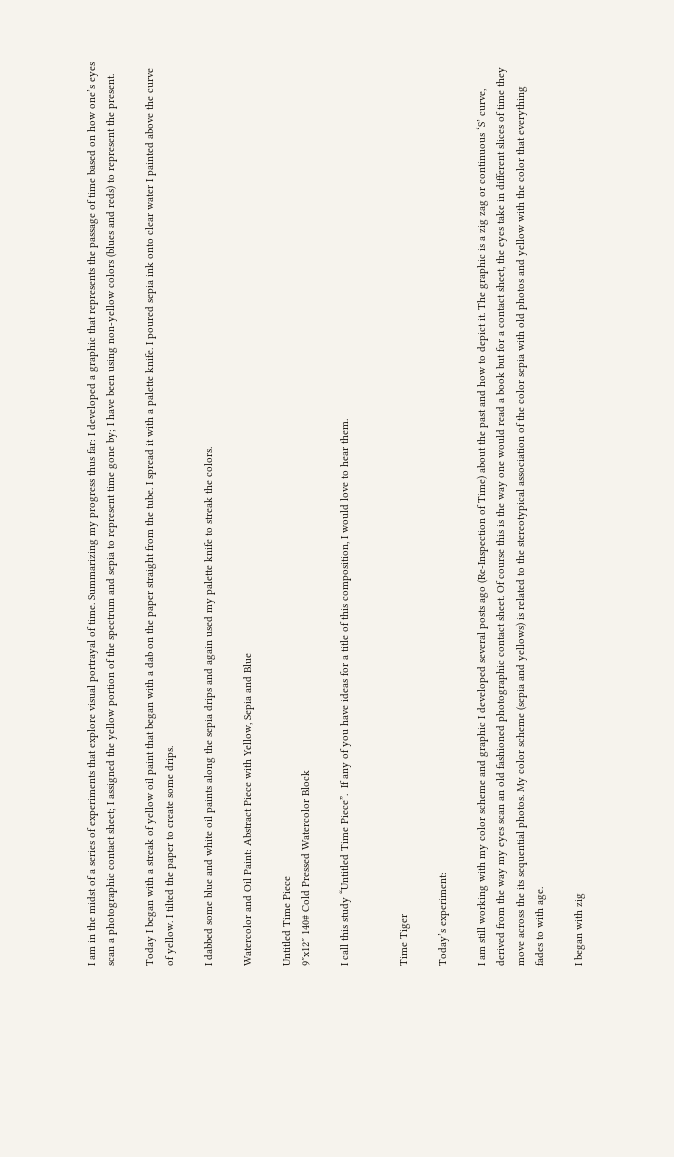I am in the midst of a series of experiments that explore visual portrayal of time. Summarizing my progress thus far: I developed a graphic that represents the passage of time based on how one’s eyes scan a photographic contact sheet; I assigned the yellow portion of the spectrum and sepia to represent time gone by; I have been using non-yellow colors (blues and reds) to represent the present.

Today I began with a streak of yellow oil paint that began with a dab on the paper straight from the tube. I spread it with a palette knife. I poured sepia ink onto clear water I painted above the curve of yellow. I tilted the paper to create some drips.

I dabbed some blue and white oil paints along the sepia drips and again used my palette knife to streak the colors.

Watercolor and Oil Paint: Abstract Piece with Yellow, Sepia and Blue

Untitled Time Piece
9″x12″ 140# Cold Pressed Watercolor Block

I call this study “Untitled Time Piece”.  If any of you have ideas for a title of this composition, I would love to hear them.


Time Tiger

Today’s experiment:

I am still working with my color scheme and graphic I developed several posts ago (Re-Inspection of Time) about the past and how to depict it. The graphic is a zig zag or continuous ‘S’ curve, derived from the way my eyes scan an old fashioned photographic contact sheet. Of course this is the way one would read a book but for a contact sheet, the eyes take in different slices of time they move across the its sequential photos. My color scheme (sepia and yellows) is related to the stereotypical association of the color sepia with old photos and yellow with the color that everything fades to with age.

I began with zig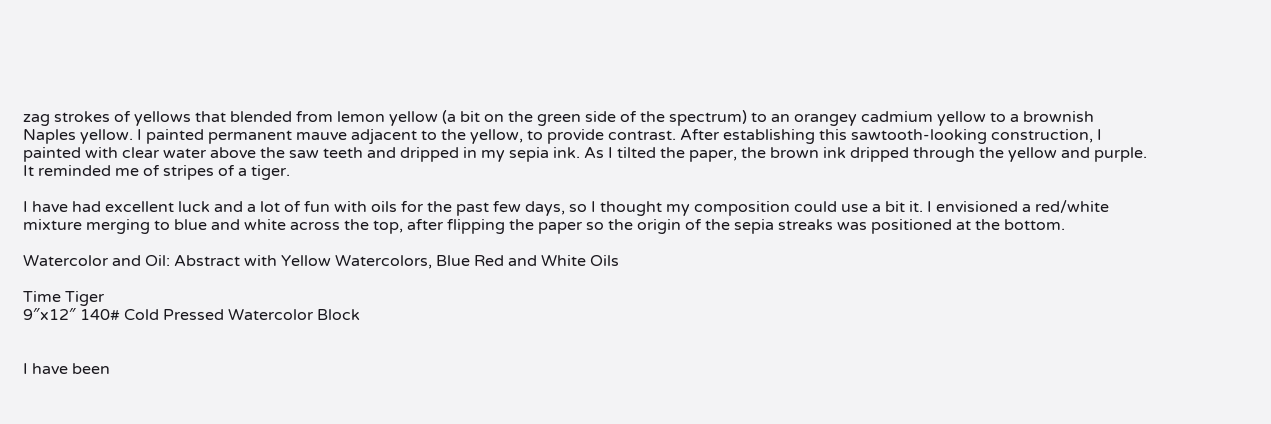zag strokes of yellows that blended from lemon yellow (a bit on the green side of the spectrum) to an orangey cadmium yellow to a brownish Naples yellow. I painted permanent mauve adjacent to the yellow, to provide contrast. After establishing this sawtooth-looking construction, I painted with clear water above the saw teeth and dripped in my sepia ink. As I tilted the paper, the brown ink dripped through the yellow and purple. It reminded me of stripes of a tiger.

I have had excellent luck and a lot of fun with oils for the past few days, so I thought my composition could use a bit it. I envisioned a red/white mixture merging to blue and white across the top, after flipping the paper so the origin of the sepia streaks was positioned at the bottom.

Watercolor and Oil: Abstract with Yellow Watercolors, Blue Red and White Oils

Time Tiger
9″x12″ 140# Cold Pressed Watercolor Block


I have been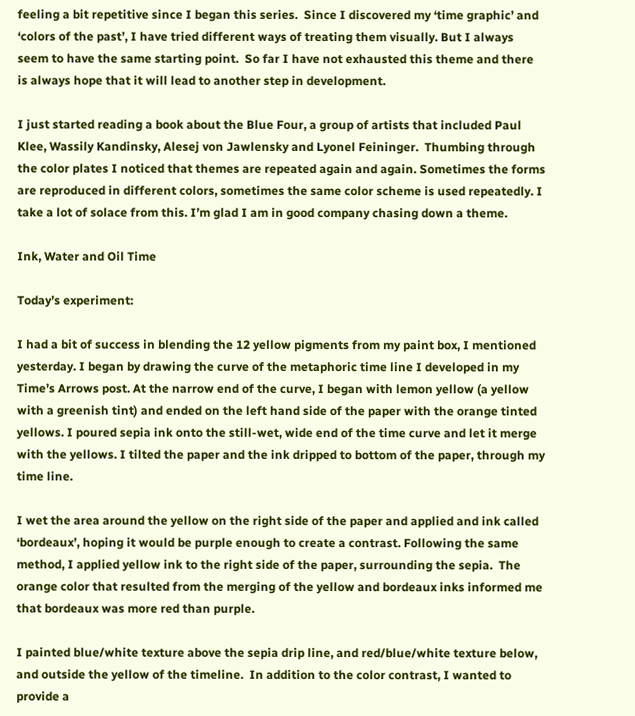feeling a bit repetitive since I began this series.  Since I discovered my ‘time graphic’ and ‘colors of the past’, I have tried different ways of treating them visually. But I always seem to have the same starting point.  So far I have not exhausted this theme and there is always hope that it will lead to another step in development.

I just started reading a book about the Blue Four, a group of artists that included Paul Klee, Wassily Kandinsky, Alesej von Jawlensky and Lyonel Feininger.  Thumbing through the color plates I noticed that themes are repeated again and again. Sometimes the forms are reproduced in different colors, sometimes the same color scheme is used repeatedly. I take a lot of solace from this. I’m glad I am in good company chasing down a theme.

Ink, Water and Oil Time

Today’s experiment:

I had a bit of success in blending the 12 yellow pigments from my paint box, I mentioned yesterday. I began by drawing the curve of the metaphoric time line I developed in my Time’s Arrows post. At the narrow end of the curve, I began with lemon yellow (a yellow with a greenish tint) and ended on the left hand side of the paper with the orange tinted yellows. I poured sepia ink onto the still-wet, wide end of the time curve and let it merge with the yellows. I tilted the paper and the ink dripped to bottom of the paper, through my time line.

I wet the area around the yellow on the right side of the paper and applied and ink called ‘bordeaux’, hoping it would be purple enough to create a contrast. Following the same method, I applied yellow ink to the right side of the paper, surrounding the sepia.  The orange color that resulted from the merging of the yellow and bordeaux inks informed me that bordeaux was more red than purple.

I painted blue/white texture above the sepia drip line, and red/blue/white texture below, and outside the yellow of the timeline.  In addition to the color contrast, I wanted to provide a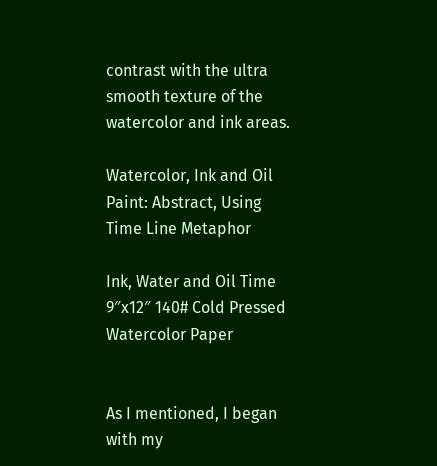contrast with the ultra smooth texture of the watercolor and ink areas.

Watercolor, Ink and Oil Paint: Abstract, Using Time Line Metaphor

Ink, Water and Oil Time
9″x12″ 140# Cold Pressed Watercolor Paper


As I mentioned, I began with my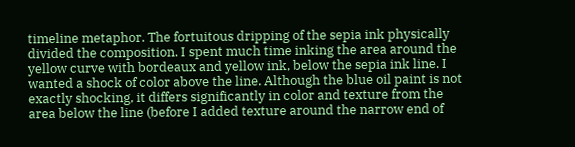timeline metaphor. The fortuitous dripping of the sepia ink physically divided the composition. I spent much time inking the area around the yellow curve with bordeaux and yellow ink, below the sepia ink line. I wanted a shock of color above the line. Although the blue oil paint is not exactly shocking, it differs significantly in color and texture from the area below the line (before I added texture around the narrow end of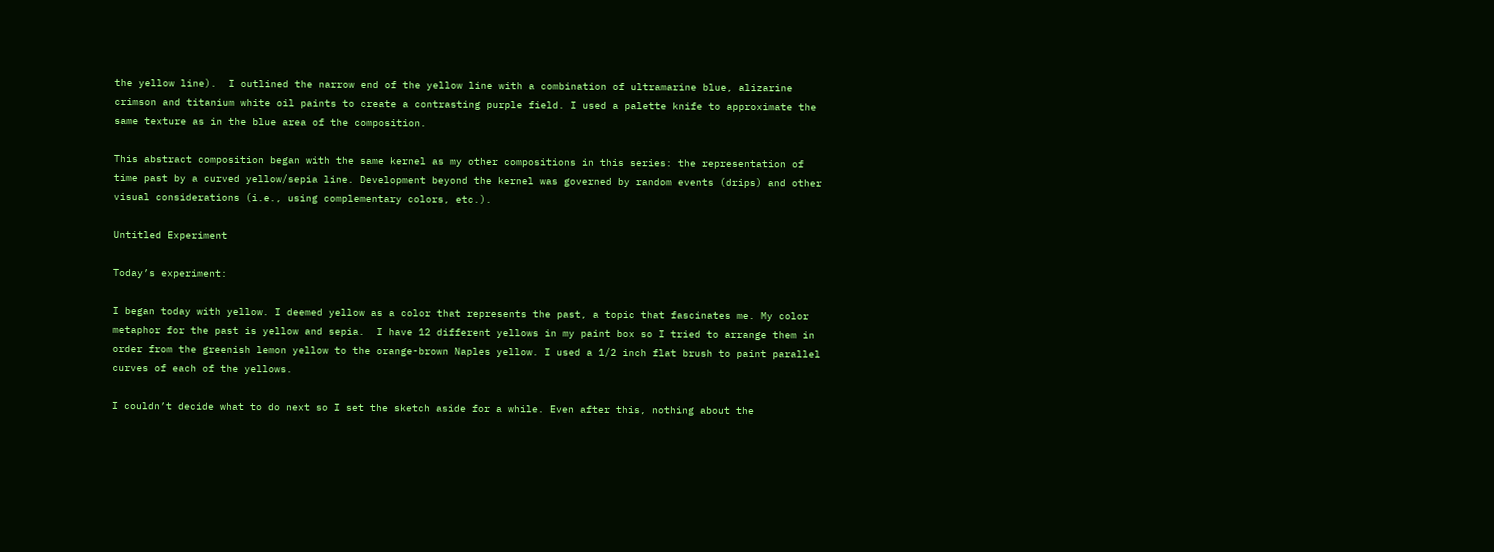the yellow line).  I outlined the narrow end of the yellow line with a combination of ultramarine blue, alizarine crimson and titanium white oil paints to create a contrasting purple field. I used a palette knife to approximate the same texture as in the blue area of the composition.

This abstract composition began with the same kernel as my other compositions in this series: the representation of time past by a curved yellow/sepia line. Development beyond the kernel was governed by random events (drips) and other visual considerations (i.e., using complementary colors, etc.).

Untitled Experiment

Today’s experiment:

I began today with yellow. I deemed yellow as a color that represents the past, a topic that fascinates me. My color metaphor for the past is yellow and sepia.  I have 12 different yellows in my paint box so I tried to arrange them in order from the greenish lemon yellow to the orange-brown Naples yellow. I used a 1/2 inch flat brush to paint parallel curves of each of the yellows.

I couldn’t decide what to do next so I set the sketch aside for a while. Even after this, nothing about the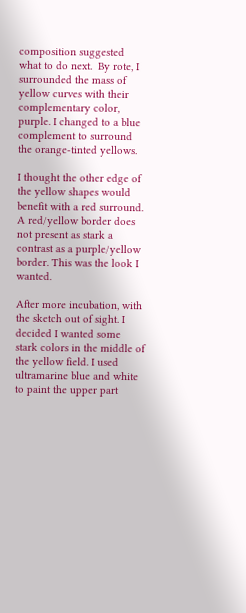composition suggested what to do next.  By rote, I surrounded the mass of yellow curves with their complementary color, purple. I changed to a blue complement to surround the orange-tinted yellows.

I thought the other edge of the yellow shapes would benefit with a red surround. A red/yellow border does not present as stark a contrast as a purple/yellow border. This was the look I wanted.

After more incubation, with the sketch out of sight. I decided I wanted some stark colors in the middle of the yellow field. I used ultramarine blue and white to paint the upper part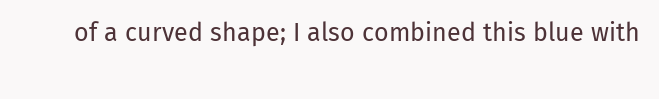of a curved shape; I also combined this blue with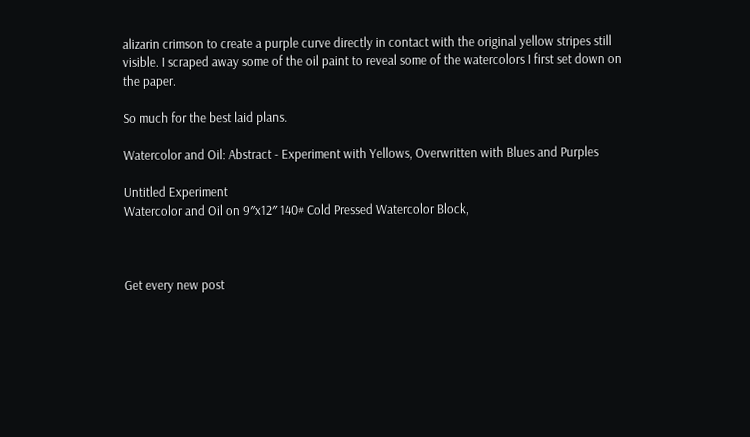alizarin crimson to create a purple curve directly in contact with the original yellow stripes still visible. I scraped away some of the oil paint to reveal some of the watercolors I first set down on the paper.

So much for the best laid plans.

Watercolor and Oil: Abstract - Experiment with Yellows, Overwritten with Blues and Purples

Untitled Experiment
Watercolor and Oil on 9″x12″ 140# Cold Pressed Watercolor Block,



Get every new post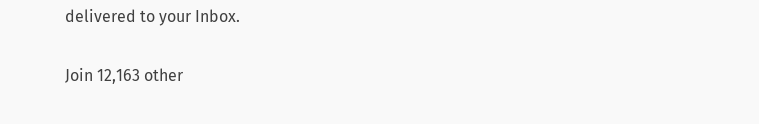delivered to your Inbox.

Join 12,163 other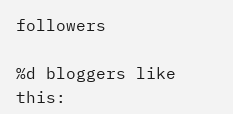followers

%d bloggers like this: